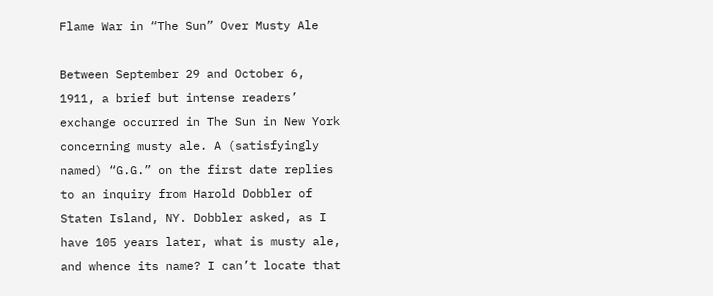Flame War in “The Sun” Over Musty Ale

Between September 29 and October 6, 1911, a brief but intense readers’ exchange occurred in The Sun in New York concerning musty ale. A (satisfyingly named) “G.G.” on the first date replies to an inquiry from Harold Dobbler of Staten Island, NY. Dobbler asked, as I have 105 years later, what is musty ale, and whence its name? I can’t locate that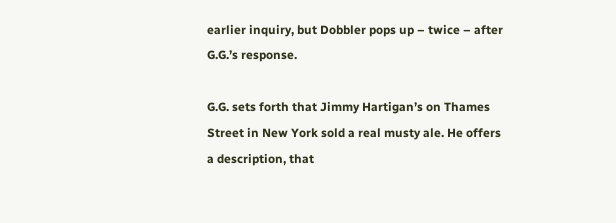earlier inquiry, but Dobbler pops up – twice – after G.G.’s response.

G.G. sets forth that Jimmy Hartigan’s on Thames Street in New York sold a real musty ale. He offers a description, that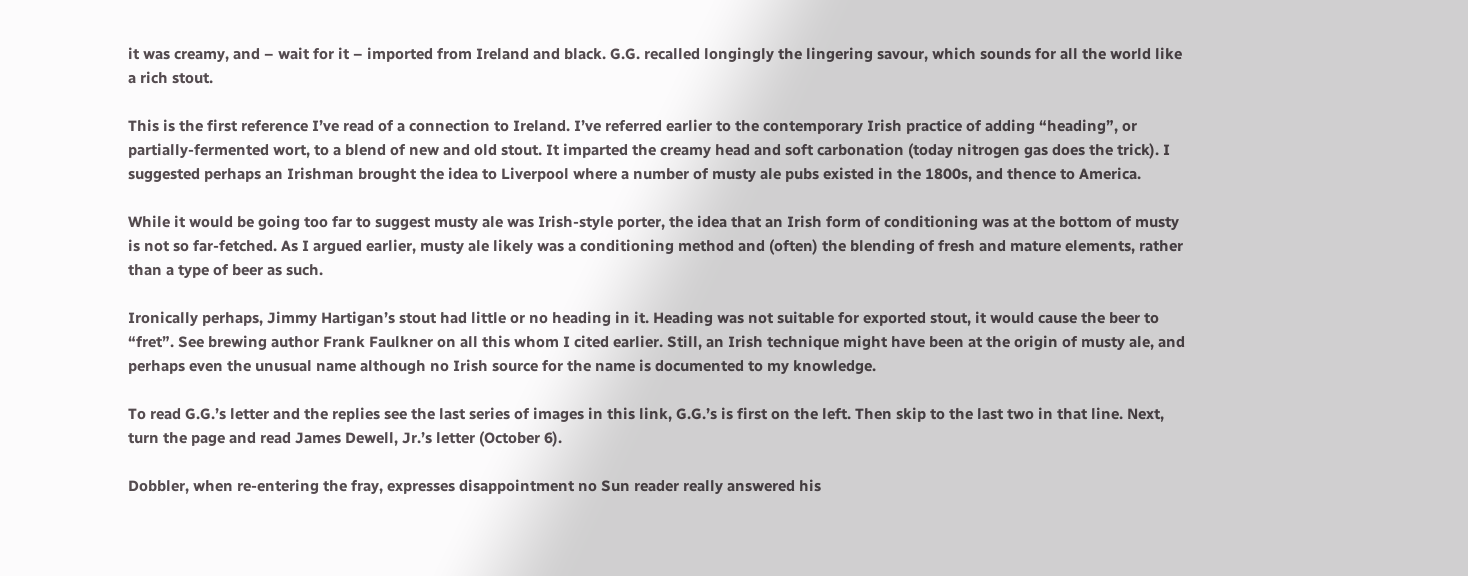it was creamy, and – wait for it – imported from Ireland and black. G.G. recalled longingly the lingering savour, which sounds for all the world like a rich stout.

This is the first reference I’ve read of a connection to Ireland. I’ve referred earlier to the contemporary Irish practice of adding “heading”, or partially-fermented wort, to a blend of new and old stout. It imparted the creamy head and soft carbonation (today nitrogen gas does the trick). I suggested perhaps an Irishman brought the idea to Liverpool where a number of musty ale pubs existed in the 1800s, and thence to America.

While it would be going too far to suggest musty ale was Irish-style porter, the idea that an Irish form of conditioning was at the bottom of musty is not so far-fetched. As I argued earlier, musty ale likely was a conditioning method and (often) the blending of fresh and mature elements, rather than a type of beer as such.

Ironically perhaps, Jimmy Hartigan’s stout had little or no heading in it. Heading was not suitable for exported stout, it would cause the beer to “fret”. See brewing author Frank Faulkner on all this whom I cited earlier. Still, an Irish technique might have been at the origin of musty ale, and perhaps even the unusual name although no Irish source for the name is documented to my knowledge.

To read G.G.’s letter and the replies see the last series of images in this link, G.G.’s is first on the left. Then skip to the last two in that line. Next, turn the page and read James Dewell, Jr.’s letter (October 6).

Dobbler, when re-entering the fray, expresses disappointment no Sun reader really answered his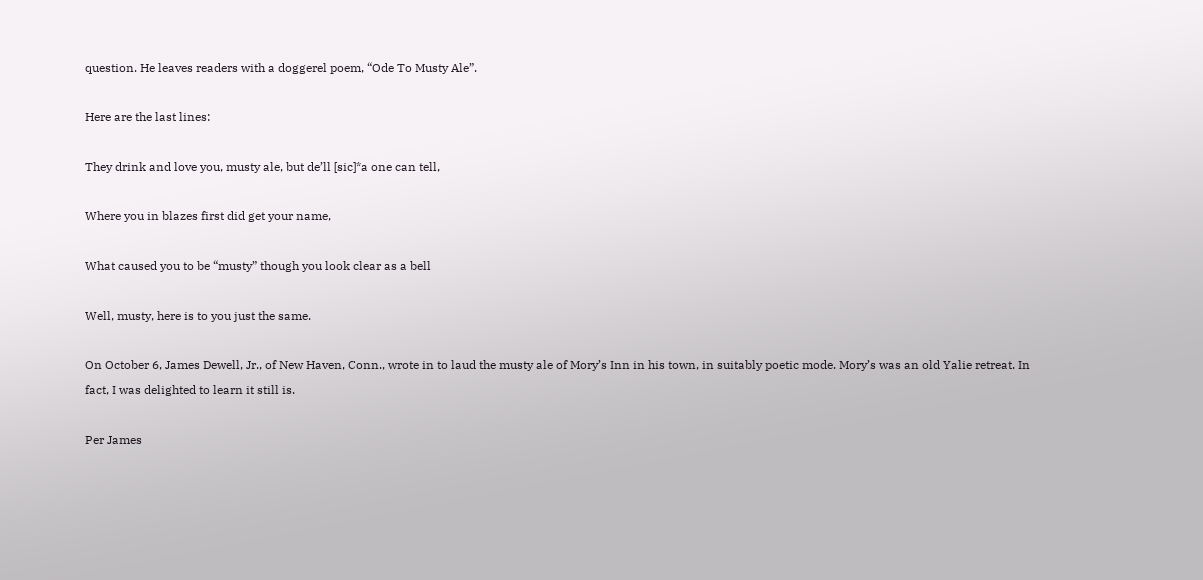question. He leaves readers with a doggerel poem, “Ode To Musty Ale”.

Here are the last lines:

They drink and love you, musty ale, but de’ll [sic]*a one can tell,

Where you in blazes first did get your name,

What caused you to be “musty” though you look clear as a bell

Well, musty, here is to you just the same.

On October 6, James Dewell, Jr., of New Haven, Conn., wrote in to laud the musty ale of Mory’s Inn in his town, in suitably poetic mode. Mory’s was an old Yalie retreat. In fact, I was delighted to learn it still is.

Per James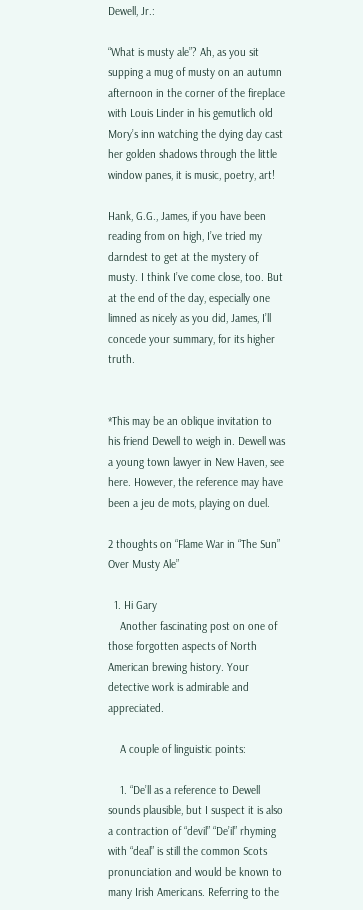Dewell, Jr.:

“What is musty ale”? Ah, as you sit supping a mug of musty on an autumn afternoon in the corner of the fireplace with Louis Linder in his gemutlich old Mory’s inn watching the dying day cast her golden shadows through the little window panes, it is music, poetry, art!

Hank, G.G., James, if you have been reading from on high, I’ve tried my darndest to get at the mystery of musty. I think I’ve come close, too. But at the end of the day, especially one limned as nicely as you did, James, I’ll concede your summary, for its higher truth.


*This may be an oblique invitation to his friend Dewell to weigh in. Dewell was a young town lawyer in New Haven, see here. However, the reference may have been a jeu de mots, playing on duel.

2 thoughts on “Flame War in “The Sun” Over Musty Ale”

  1. Hi Gary
    Another fascinating post on one of those forgotten aspects of North American brewing history. Your detective work is admirable and appreciated.

    A couple of linguistic points:

    1. “De’ll as a reference to Dewell sounds plausible, but I suspect it is also a contraction of “devil” “De’il” rhyming with “deal” is still the common Scots pronunciation and would be known to many Irish Americans. Referring to the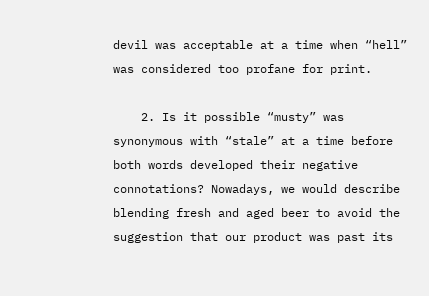devil was acceptable at a time when “hell” was considered too profane for print.

    2. Is it possible “musty” was synonymous with “stale” at a time before both words developed their negative connotations? Nowadays, we would describe blending fresh and aged beer to avoid the suggestion that our product was past its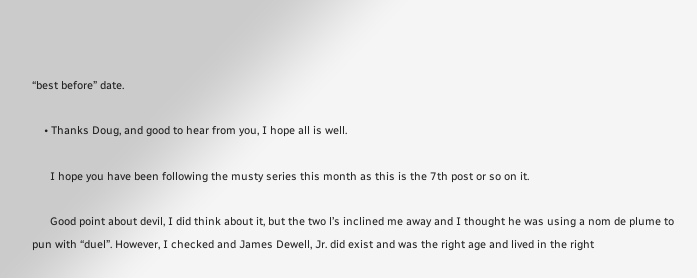“best before” date.

    • Thanks Doug, and good to hear from you, I hope all is well.

      I hope you have been following the musty series this month as this is the 7th post or so on it.

      Good point about devil, I did think about it, but the two l’s inclined me away and I thought he was using a nom de plume to pun with “duel”. However, I checked and James Dewell, Jr. did exist and was the right age and lived in the right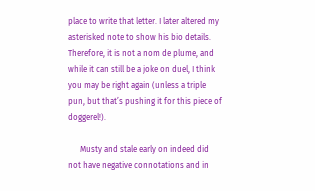place to write that letter. I later altered my asterisked note to show his bio details. Therefore, it is not a nom de plume, and while it can still be a joke on duel, I think you may be right again (unless a triple pun, but that’s pushing it for this piece of doggerel!).

      Musty and stale early on indeed did not have negative connotations and in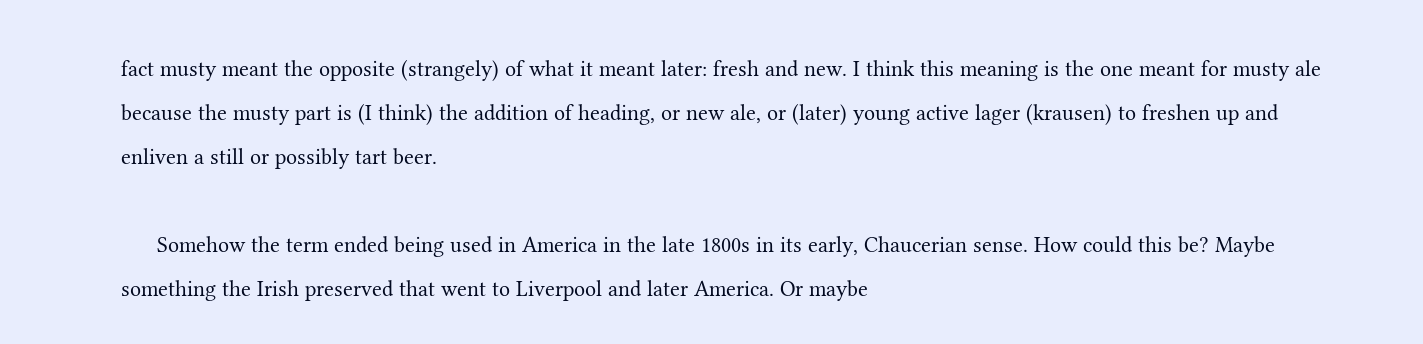fact musty meant the opposite (strangely) of what it meant later: fresh and new. I think this meaning is the one meant for musty ale because the musty part is (I think) the addition of heading, or new ale, or (later) young active lager (krausen) to freshen up and enliven a still or possibly tart beer.

      Somehow the term ended being used in America in the late 1800s in its early, Chaucerian sense. How could this be? Maybe something the Irish preserved that went to Liverpool and later America. Or maybe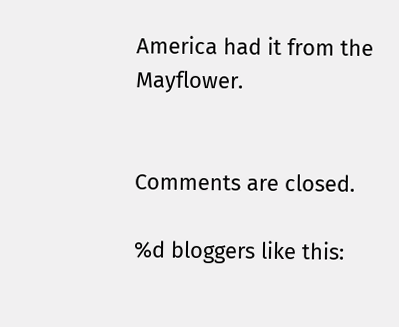America had it from the Mayflower.


Comments are closed.

%d bloggers like this: